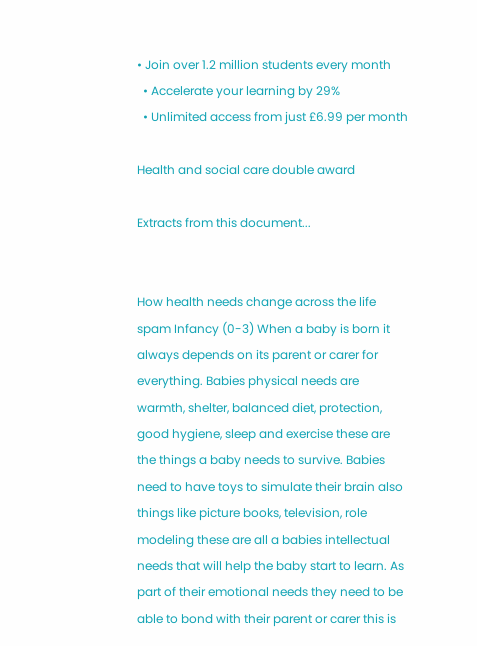• Join over 1.2 million students every month
  • Accelerate your learning by 29%
  • Unlimited access from just £6.99 per month

Health and social care double award

Extracts from this document...


How health needs change across the life spam Infancy (0-3) When a baby is born it always depends on its parent or carer for everything. Babies physical needs are warmth, shelter, balanced diet, protection, good hygiene, sleep and exercise these are the things a baby needs to survive. Babies need to have toys to simulate their brain also things like picture books, television, role modeling these are all a babies intellectual needs that will help the baby start to learn. As part of their emotional needs they need to be able to bond with their parent or carer this is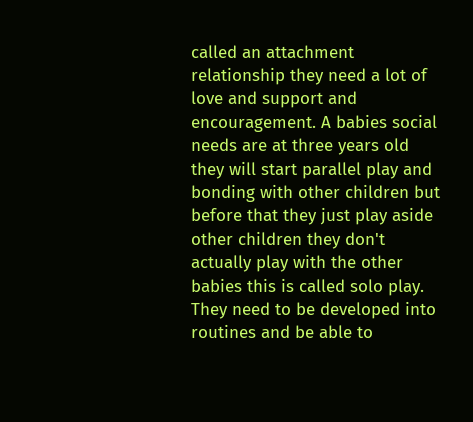called an attachment relationship they need a lot of love and support and encouragement. A babies social needs are at three years old they will start parallel play and bonding with other children but before that they just play aside other children they don't actually play with the other babies this is called solo play. They need to be developed into routines and be able to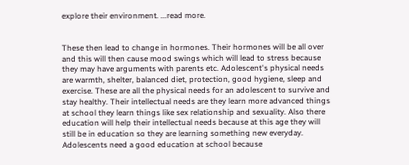explore their environment. ...read more.


These then lead to change in hormones. Their hormones will be all over and this will then cause mood swings which will lead to stress because they may have arguments with parents etc. Adolescent's physical needs are warmth, shelter, balanced diet, protection, good hygiene, sleep and exercise. These are all the physical needs for an adolescent to survive and stay healthy. Their intellectual needs are they learn more advanced things at school they learn things like sex relationship and sexuality. Also there education will help their intellectual needs because at this age they will still be in education so they are learning something new everyday. Adolescents need a good education at school because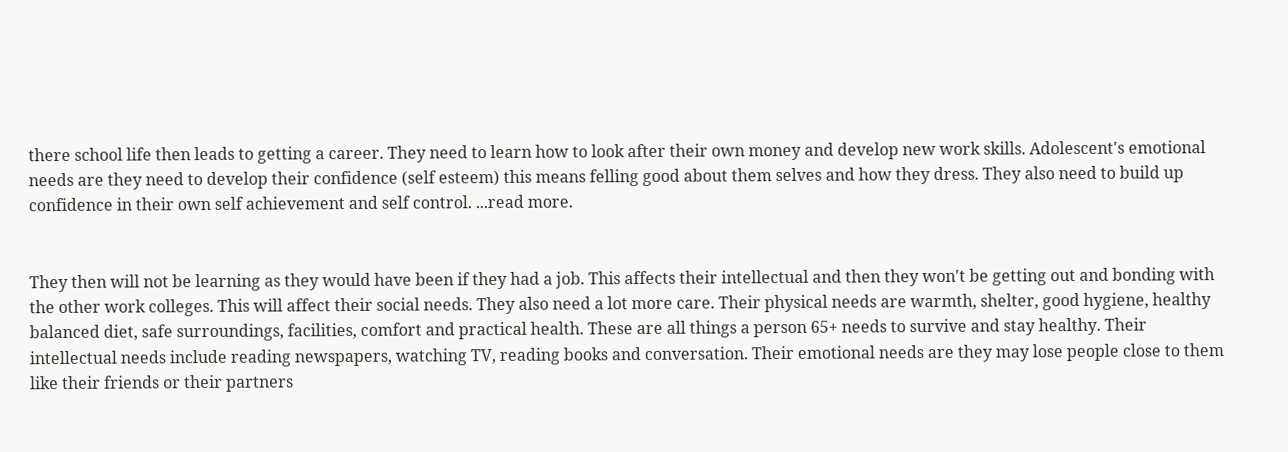there school life then leads to getting a career. They need to learn how to look after their own money and develop new work skills. Adolescent's emotional needs are they need to develop their confidence (self esteem) this means felling good about them selves and how they dress. They also need to build up confidence in their own self achievement and self control. ...read more.


They then will not be learning as they would have been if they had a job. This affects their intellectual and then they won't be getting out and bonding with the other work colleges. This will affect their social needs. They also need a lot more care. Their physical needs are warmth, shelter, good hygiene, healthy balanced diet, safe surroundings, facilities, comfort and practical health. These are all things a person 65+ needs to survive and stay healthy. Their intellectual needs include reading newspapers, watching TV, reading books and conversation. Their emotional needs are they may lose people close to them like their friends or their partners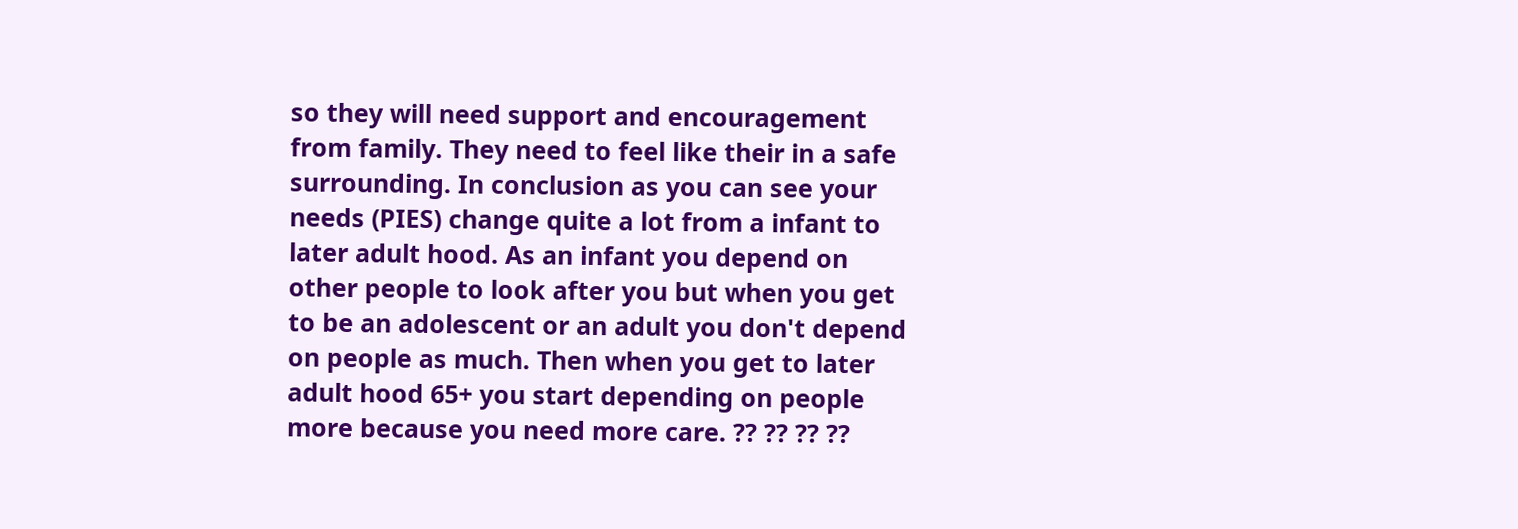so they will need support and encouragement from family. They need to feel like their in a safe surrounding. In conclusion as you can see your needs (PIES) change quite a lot from a infant to later adult hood. As an infant you depend on other people to look after you but when you get to be an adolescent or an adult you don't depend on people as much. Then when you get to later adult hood 65+ you start depending on people more because you need more care. ?? ?? ?? ??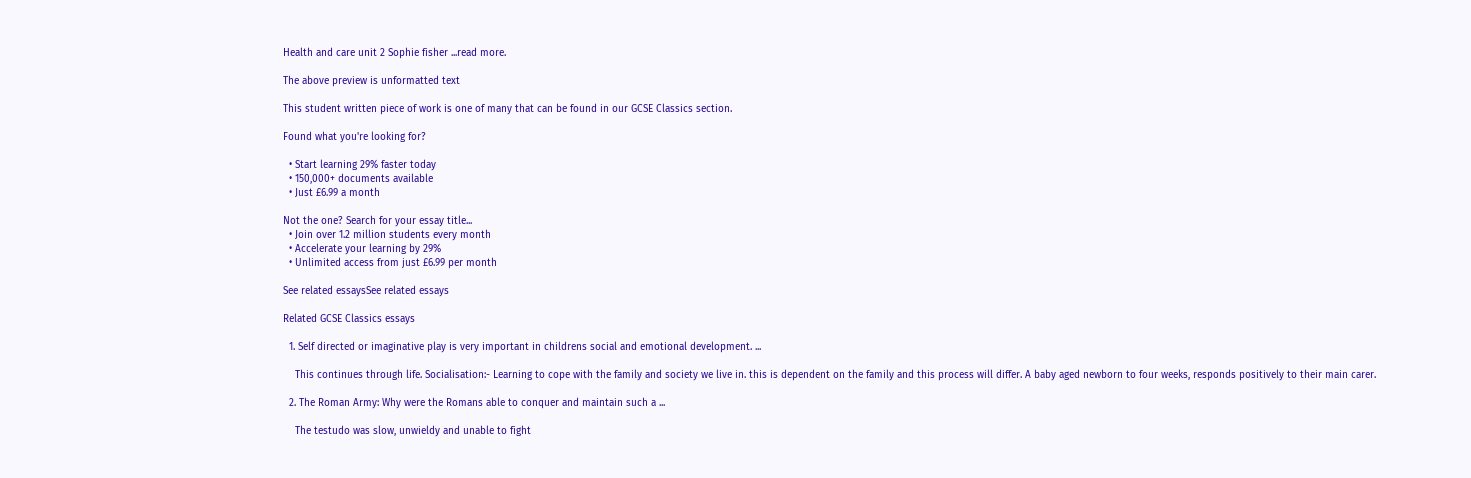Health and care unit 2 Sophie fisher ...read more.

The above preview is unformatted text

This student written piece of work is one of many that can be found in our GCSE Classics section.

Found what you're looking for?

  • Start learning 29% faster today
  • 150,000+ documents available
  • Just £6.99 a month

Not the one? Search for your essay title...
  • Join over 1.2 million students every month
  • Accelerate your learning by 29%
  • Unlimited access from just £6.99 per month

See related essaysSee related essays

Related GCSE Classics essays

  1. Self directed or imaginative play is very important in childrens social and emotional development. ...

    This continues through life. Socialisation:- Learning to cope with the family and society we live in. this is dependent on the family and this process will differ. A baby aged newborn to four weeks, responds positively to their main carer.

  2. The Roman Army: Why were the Romans able to conquer and maintain such a ...

    The testudo was slow, unwieldy and unable to fight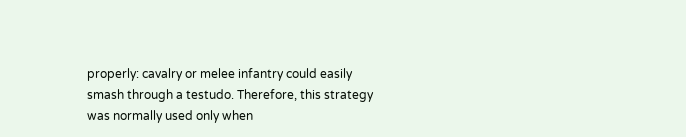properly: cavalry or melee infantry could easily smash through a testudo. Therefore, this strategy was normally used only when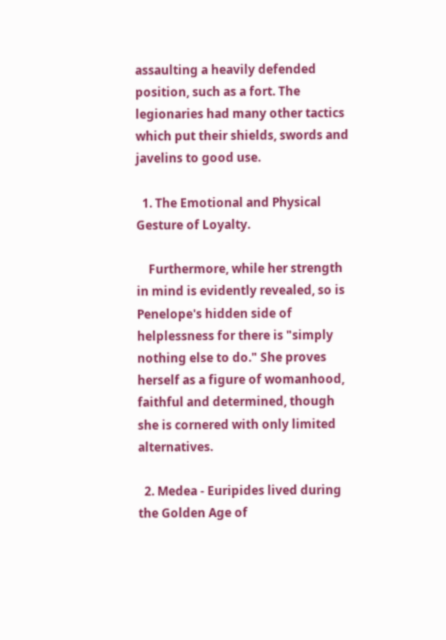assaulting a heavily defended position, such as a fort. The legionaries had many other tactics which put their shields, swords and javelins to good use.

  1. The Emotional and Physical Gesture of Loyalty.

    Furthermore, while her strength in mind is evidently revealed, so is Penelope's hidden side of helplessness for there is "simply nothing else to do." She proves herself as a figure of womanhood, faithful and determined, though she is cornered with only limited alternatives.

  2. Medea - Euripides lived during the Golden Age of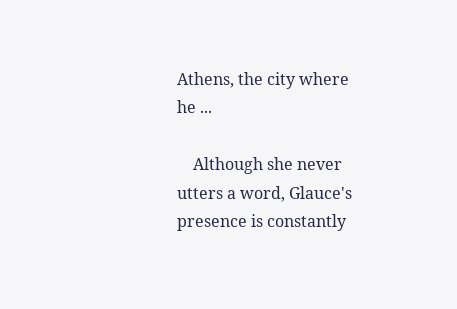Athens, the city where he ...

    Although she never utters a word, Glauce's presence is constantly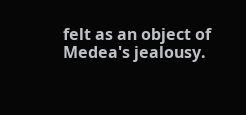felt as an object of Medea's jealousy.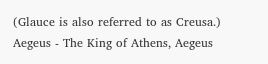(Glauce is also referred to as Creusa.) Aegeus - The King of Athens, Aegeus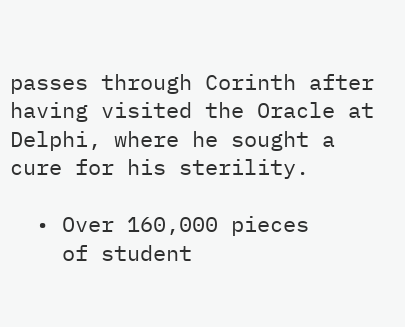passes through Corinth after having visited the Oracle at Delphi, where he sought a cure for his sterility.

  • Over 160,000 pieces
    of student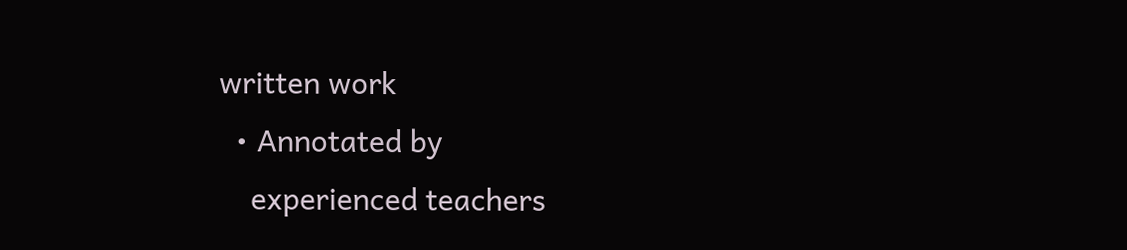written work
  • Annotated by
    experienced teachers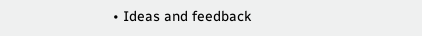• Ideas and feedback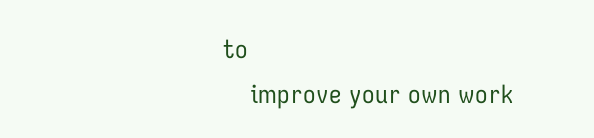to
    improve your own work